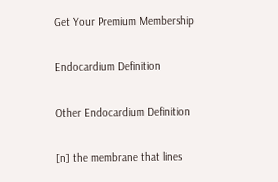Get Your Premium Membership

Endocardium Definition

Other Endocardium Definition

[n] the membrane that lines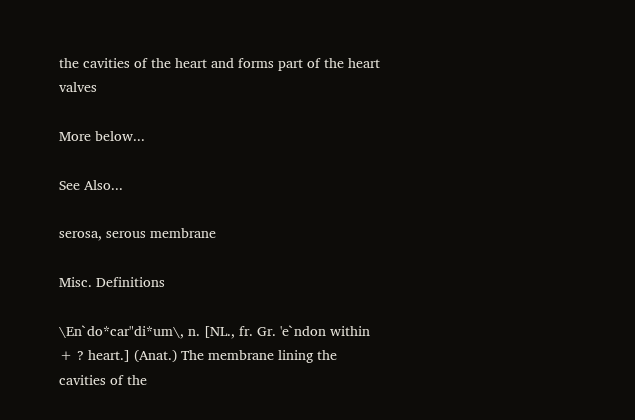the cavities of the heart and forms part of the heart valves

More below...

See Also...

serosa, serous membrane

Misc. Definitions

\En`do*car"di*um\, n. [NL., fr. Gr. 'e`ndon within + ? heart.] (Anat.) The membrane lining the cavities of the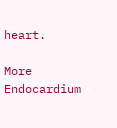heart.

More Endocardium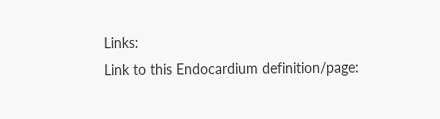Links:
Link to this Endocardium definition/page: